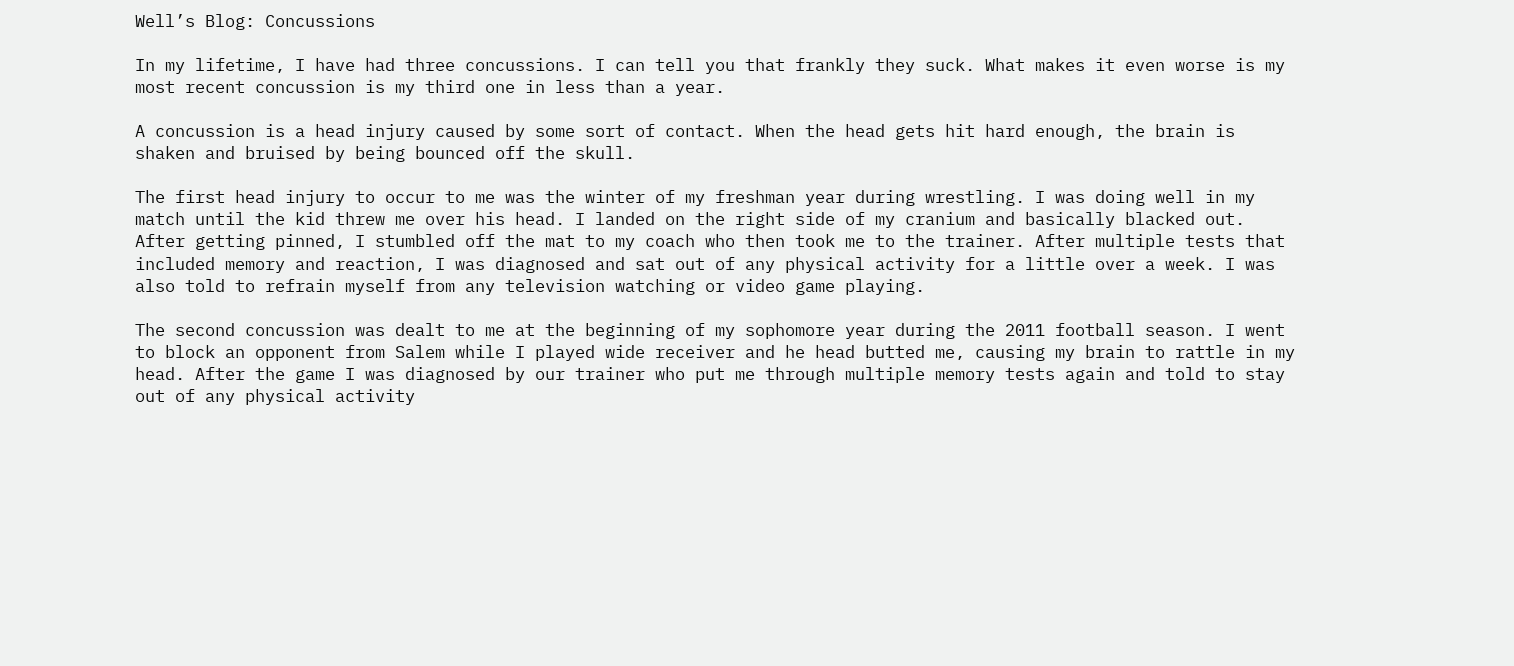Well’s Blog: Concussions

In my lifetime, I have had three concussions. I can tell you that frankly they suck. What makes it even worse is my most recent concussion is my third one in less than a year.

A concussion is a head injury caused by some sort of contact. When the head gets hit hard enough, the brain is shaken and bruised by being bounced off the skull.

The first head injury to occur to me was the winter of my freshman year during wrestling. I was doing well in my match until the kid threw me over his head. I landed on the right side of my cranium and basically blacked out. After getting pinned, I stumbled off the mat to my coach who then took me to the trainer. After multiple tests that included memory and reaction, I was diagnosed and sat out of any physical activity for a little over a week. I was also told to refrain myself from any television watching or video game playing.

The second concussion was dealt to me at the beginning of my sophomore year during the 2011 football season. I went to block an opponent from Salem while I played wide receiver and he head butted me, causing my brain to rattle in my head. After the game I was diagnosed by our trainer who put me through multiple memory tests again and told to stay out of any physical activity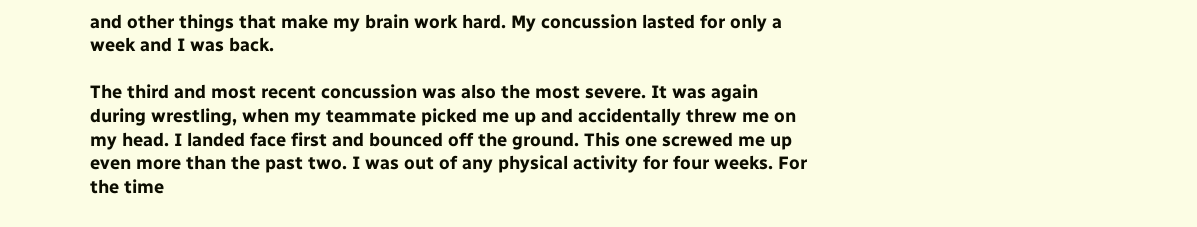and other things that make my brain work hard. My concussion lasted for only a week and I was back.

The third and most recent concussion was also the most severe. It was again during wrestling, when my teammate picked me up and accidentally threw me on my head. I landed face first and bounced off the ground. This one screwed me up even more than the past two. I was out of any physical activity for four weeks. For the time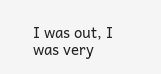I was out, I was very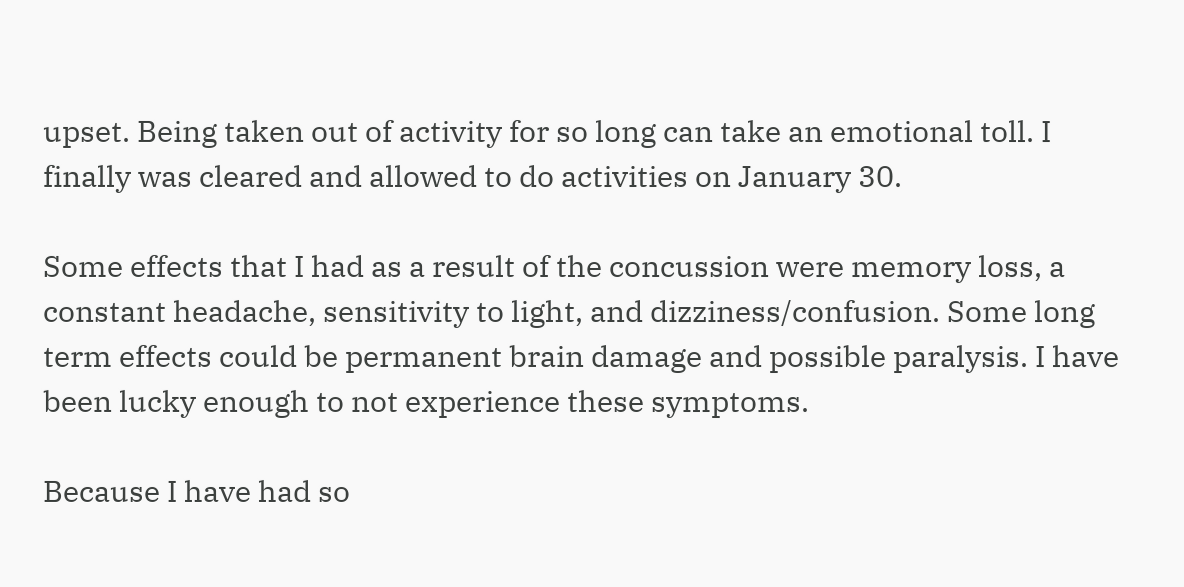upset. Being taken out of activity for so long can take an emotional toll. I finally was cleared and allowed to do activities on January 30.

Some effects that I had as a result of the concussion were memory loss, a constant headache, sensitivity to light, and dizziness/confusion. Some long term effects could be permanent brain damage and possible paralysis. I have been lucky enough to not experience these symptoms.

Because I have had so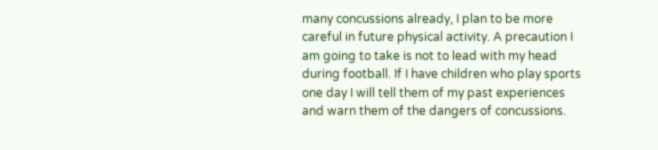many concussions already, I plan to be more careful in future physical activity. A precaution I am going to take is not to lead with my head during football. If I have children who play sports one day I will tell them of my past experiences and warn them of the dangers of concussions.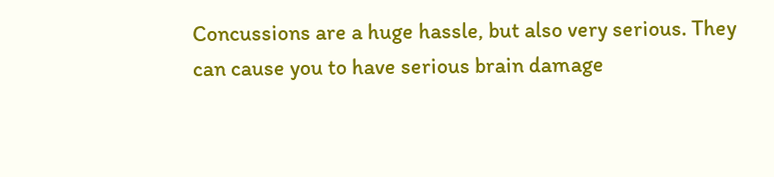Concussions are a huge hassle, but also very serious. They can cause you to have serious brain damage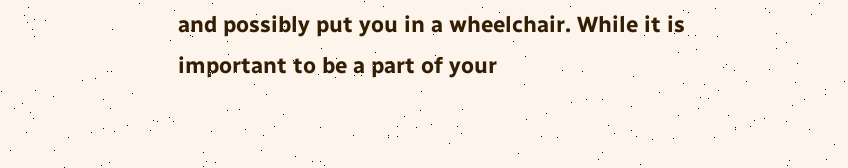and possibly put you in a wheelchair. While it is important to be a part of your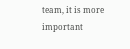team, it is more important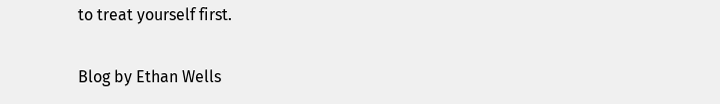to treat yourself first.

Blog by Ethan Wells